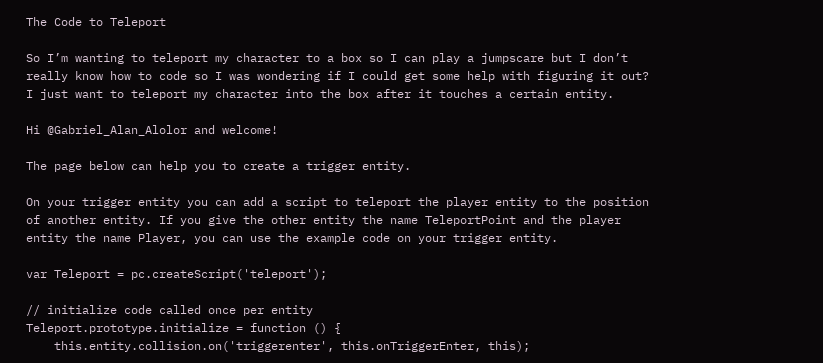The Code to Teleport

So I’m wanting to teleport my character to a box so I can play a jumpscare but I don’t really know how to code so I was wondering if I could get some help with figuring it out? I just want to teleport my character into the box after it touches a certain entity.

Hi @Gabriel_Alan_Alolor and welcome!

The page below can help you to create a trigger entity.

On your trigger entity you can add a script to teleport the player entity to the position of another entity. If you give the other entity the name TeleportPoint and the player entity the name Player, you can use the example code on your trigger entity.

var Teleport = pc.createScript('teleport');

// initialize code called once per entity
Teleport.prototype.initialize = function () {
    this.entity.collision.on('triggerenter', this.onTriggerEnter, this);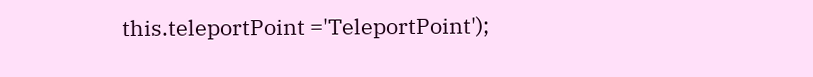this.teleportPoint ='TeleportPoint');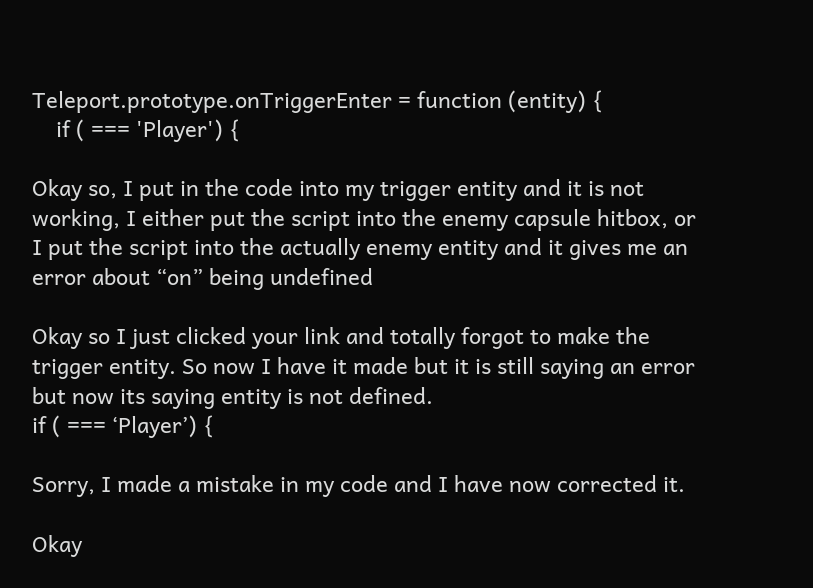Teleport.prototype.onTriggerEnter = function (entity) {
    if ( === 'Player') {

Okay so, I put in the code into my trigger entity and it is not working, I either put the script into the enemy capsule hitbox, or I put the script into the actually enemy entity and it gives me an error about “on” being undefined

Okay so I just clicked your link and totally forgot to make the trigger entity. So now I have it made but it is still saying an error but now its saying entity is not defined.
if ( === ‘Player’) {

Sorry, I made a mistake in my code and I have now corrected it.

Okay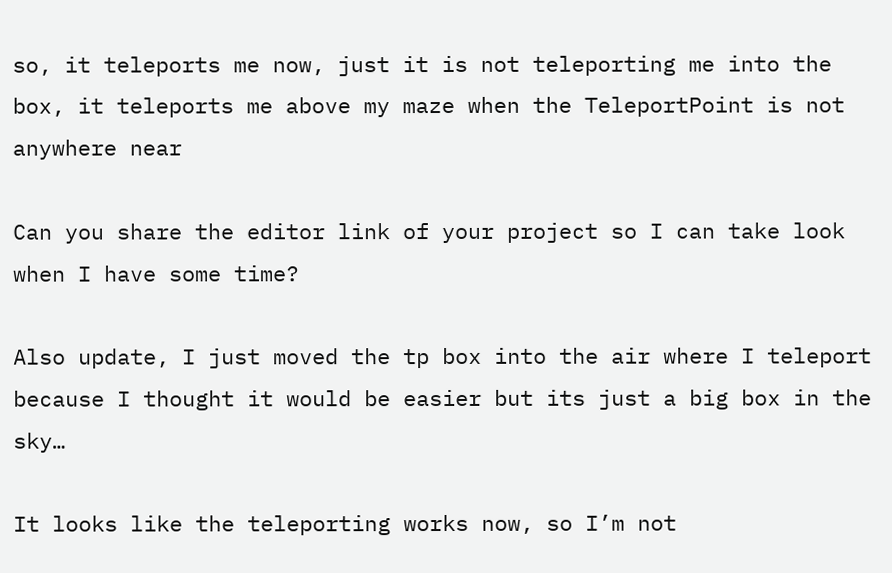so, it teleports me now, just it is not teleporting me into the box, it teleports me above my maze when the TeleportPoint is not anywhere near

Can you share the editor link of your project so I can take look when I have some time?

Also update, I just moved the tp box into the air where I teleport because I thought it would be easier but its just a big box in the sky…

It looks like the teleporting works now, so I’m not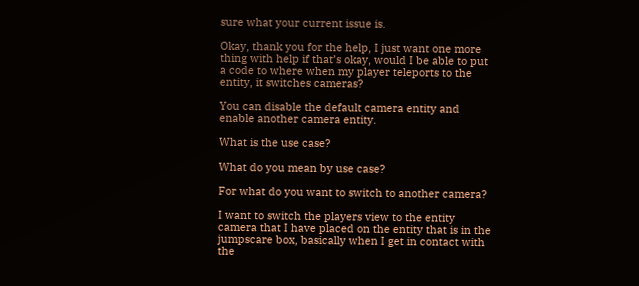sure what your current issue is.

Okay, thank you for the help, I just want one more thing with help if that’s okay, would I be able to put a code to where when my player teleports to the entity, it switches cameras?

You can disable the default camera entity and enable another camera entity.

What is the use case?

What do you mean by use case?

For what do you want to switch to another camera?

I want to switch the players view to the entity camera that I have placed on the entity that is in the jumpscare box, basically when I get in contact with the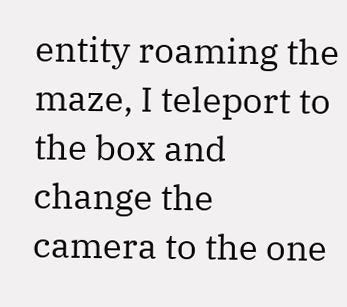entity roaming the maze, I teleport to the box and change the camera to the one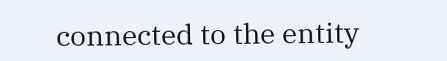connected to the entity